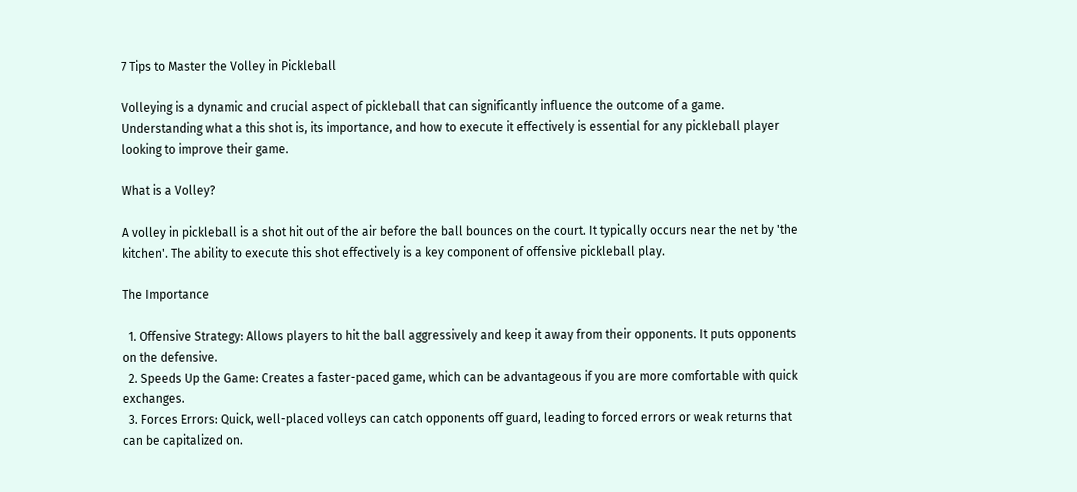7 Tips to Master the Volley in Pickleball

Volleying is a dynamic and crucial aspect of pickleball that can significantly influence the outcome of a game. Understanding what a this shot is, its importance, and how to execute it effectively is essential for any pickleball player looking to improve their game.

What is a Volley?

A volley in pickleball is a shot hit out of the air before the ball bounces on the court. It typically occurs near the net by 'the kitchen'. The ability to execute this shot effectively is a key component of offensive pickleball play.

The Importance

  1. Offensive Strategy: Allows players to hit the ball aggressively and keep it away from their opponents. It puts opponents on the defensive.
  2. Speeds Up the Game: Creates a faster-paced game, which can be advantageous if you are more comfortable with quick exchanges.
  3. Forces Errors: Quick, well-placed volleys can catch opponents off guard, leading to forced errors or weak returns that can be capitalized on.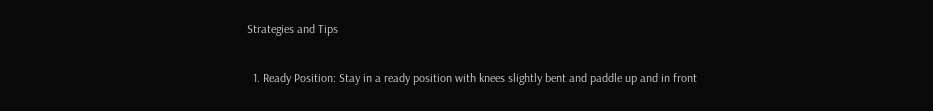Strategies and Tips

  1. Ready Position: Stay in a ready position with knees slightly bent and paddle up and in front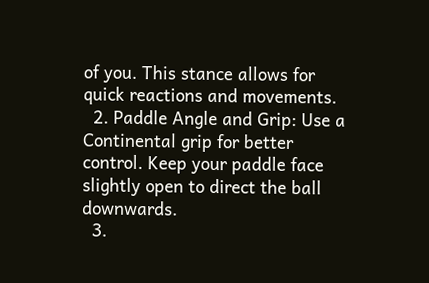of you. This stance allows for quick reactions and movements.
  2. Paddle Angle and Grip: Use a Continental grip for better control. Keep your paddle face slightly open to direct the ball downwards.
  3.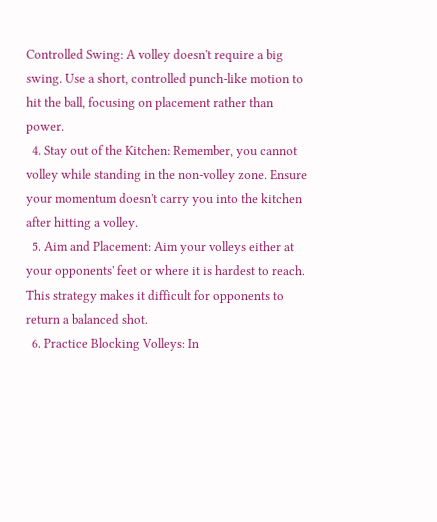Controlled Swing: A volley doesn't require a big swing. Use a short, controlled punch-like motion to hit the ball, focusing on placement rather than power.
  4. Stay out of the Kitchen: Remember, you cannot volley while standing in the non-volley zone. Ensure your momentum doesn't carry you into the kitchen after hitting a volley.
  5. Aim and Placement: Aim your volleys either at your opponents' feet or where it is hardest to reach. This strategy makes it difficult for opponents to return a balanced shot.
  6. Practice Blocking Volleys: In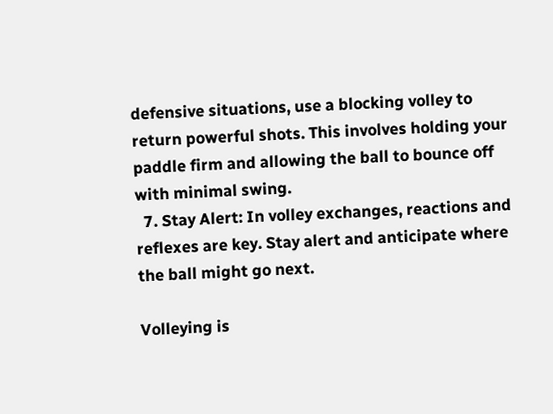defensive situations, use a blocking volley to return powerful shots. This involves holding your paddle firm and allowing the ball to bounce off with minimal swing.
  7. Stay Alert: In volley exchanges, reactions and reflexes are key. Stay alert and anticipate where the ball might go next.

Volleying is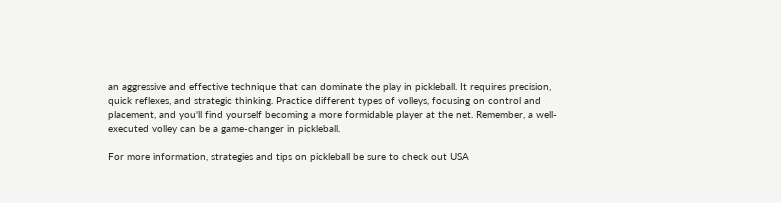an aggressive and effective technique that can dominate the play in pickleball. It requires precision, quick reflexes, and strategic thinking. Practice different types of volleys, focusing on control and placement, and you'll find yourself becoming a more formidable player at the net. Remember, a well-executed volley can be a game-changer in pickleball.

For more information, strategies and tips on pickleball be sure to check out USA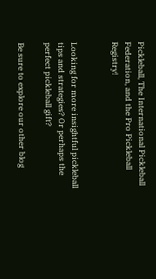Pickleball, The International Pickleball Federation, and the Pro Pickleball Registry!


Looking for more insightful pickleball tips and strategies? Or perhaps the perfect pickleball gift?

Be sure to explore our other blog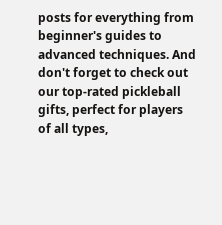posts for everything from beginner's guides to advanced techniques. And don't forget to check out our top-rated pickleball gifts, perfect for players of all types,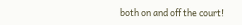both on and off the court!